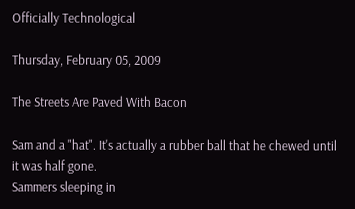Officially Technological

Thursday, February 05, 2009

The Streets Are Paved With Bacon

Sam and a "hat". It's actually a rubber ball that he chewed until it was half gone.
Sammers sleeping in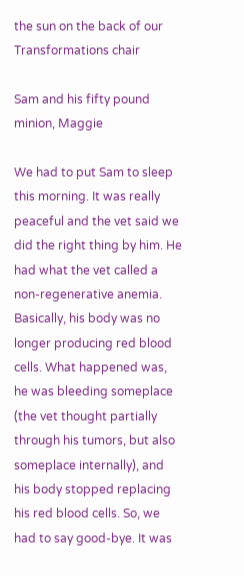the sun on the back of our Transformations chair

Sam and his fifty pound minion, Maggie

We had to put Sam to sleep this morning. It was really peaceful and the vet said we did the right thing by him. He had what the vet called a non-regenerative anemia. Basically, his body was no longer producing red blood cells. What happened was, he was bleeding someplace (the vet thought partially through his tumors, but also someplace internally), and his body stopped replacing his red blood cells. So, we had to say good-bye. It was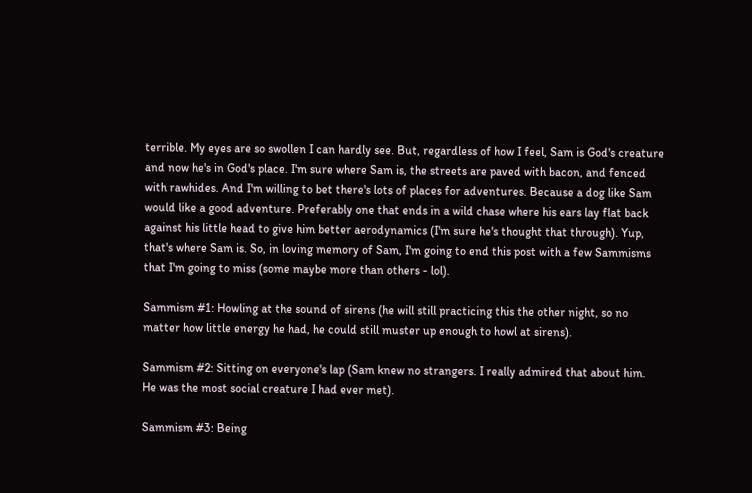terrible. My eyes are so swollen I can hardly see. But, regardless of how I feel, Sam is God's creature and now he's in God's place. I'm sure where Sam is, the streets are paved with bacon, and fenced with rawhides. And I'm willing to bet there's lots of places for adventures. Because a dog like Sam would like a good adventure. Preferably one that ends in a wild chase where his ears lay flat back against his little head to give him better aerodynamics (I'm sure he's thought that through). Yup, that's where Sam is. So, in loving memory of Sam, I'm going to end this post with a few Sammisms that I'm going to miss (some maybe more than others - lol).

Sammism #1: Howling at the sound of sirens (he will still practicing this the other night, so no matter how little energy he had, he could still muster up enough to howl at sirens).

Sammism #2: Sitting on everyone's lap (Sam knew no strangers. I really admired that about him. He was the most social creature I had ever met).

Sammism #3: Being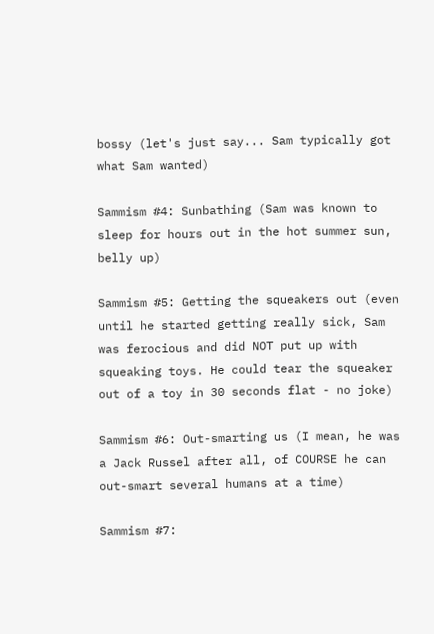bossy (let's just say... Sam typically got what Sam wanted)

Sammism #4: Sunbathing (Sam was known to sleep for hours out in the hot summer sun, belly up)

Sammism #5: Getting the squeakers out (even until he started getting really sick, Sam was ferocious and did NOT put up with squeaking toys. He could tear the squeaker out of a toy in 30 seconds flat - no joke)

Sammism #6: Out-smarting us (I mean, he was a Jack Russel after all, of COURSE he can out-smart several humans at a time)

Sammism #7: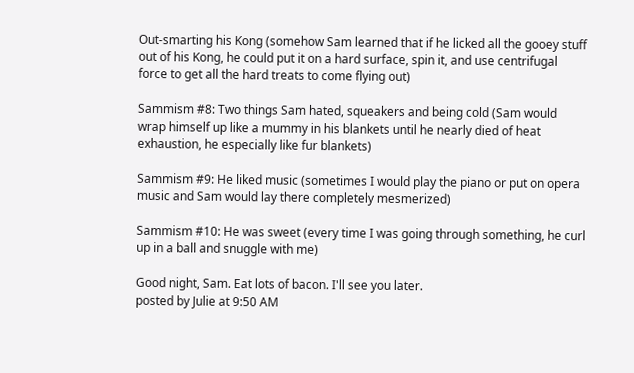Out-smarting his Kong (somehow Sam learned that if he licked all the gooey stuff out of his Kong, he could put it on a hard surface, spin it, and use centrifugal force to get all the hard treats to come flying out)

Sammism #8: Two things Sam hated, squeakers and being cold (Sam would wrap himself up like a mummy in his blankets until he nearly died of heat exhaustion, he especially like fur blankets)

Sammism #9: He liked music (sometimes I would play the piano or put on opera music and Sam would lay there completely mesmerized)

Sammism #10: He was sweet (every time I was going through something, he curl up in a ball and snuggle with me)

Good night, Sam. Eat lots of bacon. I'll see you later.
posted by Julie at 9:50 AM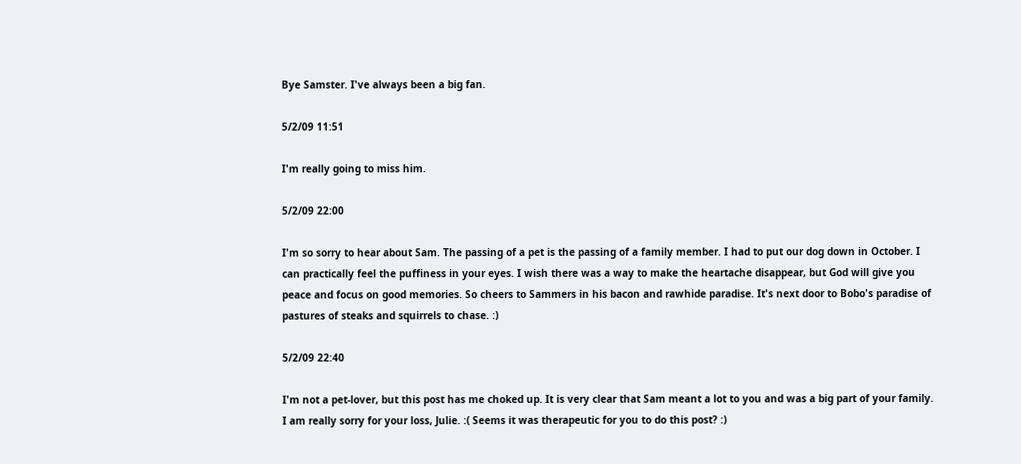Bye Samster. I've always been a big fan.

5/2/09 11:51

I'm really going to miss him.

5/2/09 22:00

I'm so sorry to hear about Sam. The passing of a pet is the passing of a family member. I had to put our dog down in October. I can practically feel the puffiness in your eyes. I wish there was a way to make the heartache disappear, but God will give you peace and focus on good memories. So cheers to Sammers in his bacon and rawhide paradise. It's next door to Bobo's paradise of pastures of steaks and squirrels to chase. :)

5/2/09 22:40

I'm not a pet-lover, but this post has me choked up. It is very clear that Sam meant a lot to you and was a big part of your family. I am really sorry for your loss, Julie. :( Seems it was therapeutic for you to do this post? :)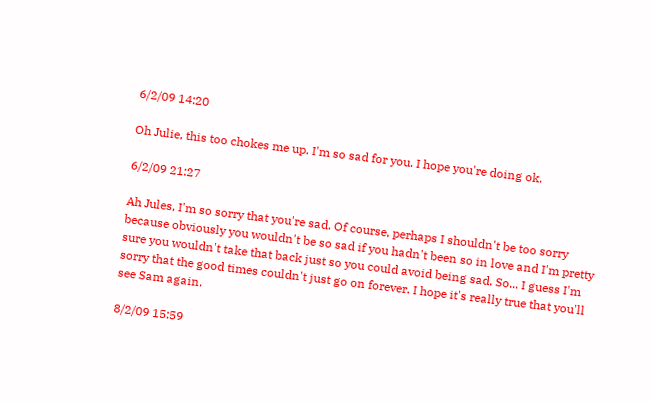6/2/09 14:20

Oh Julie, this too chokes me up. I'm so sad for you. I hope you're doing ok.

6/2/09 21:27

Ah Jules, I'm so sorry that you're sad. Of course, perhaps I shouldn't be too sorry because obviously you wouldn't be so sad if you hadn't been so in love and I'm pretty sure you wouldn't take that back just so you could avoid being sad. So... I guess I'm sorry that the good times couldn't just go on forever. I hope it's really true that you'll see Sam again.

8/2/09 15:59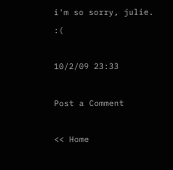i'm so sorry, julie. :(

10/2/09 23:33

Post a Comment

<< Home